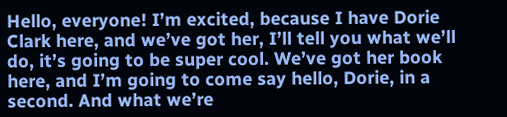Hello, everyone! I’m excited, because I have Dorie Clark here, and we’ve got her, I’ll tell you what we’ll do, it’s going to be super cool. We’ve got her book here, and I’m going to come say hello, Dorie, in a second. And what we’re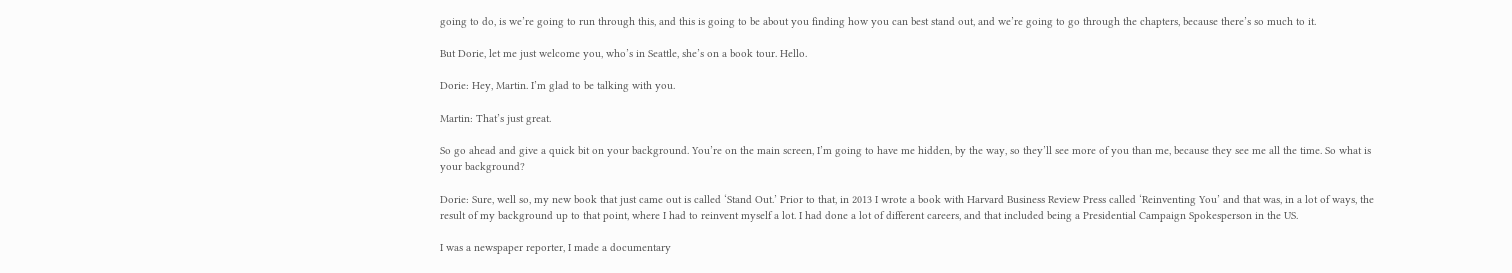going to do, is we’re going to run through this, and this is going to be about you finding how you can best stand out, and we’re going to go through the chapters, because there’s so much to it.

But Dorie, let me just welcome you, who’s in Seattle, she’s on a book tour. Hello.

Dorie: Hey, Martin. I’m glad to be talking with you.

Martin: That’s just great.

So go ahead and give a quick bit on your background. You’re on the main screen, I’m going to have me hidden, by the way, so they’ll see more of you than me, because they see me all the time. So what is your background?

Dorie: Sure, well so, my new book that just came out is called ‘Stand Out.’ Prior to that, in 2013 I wrote a book with Harvard Business Review Press called ‘Reinventing You’ and that was, in a lot of ways, the result of my background up to that point, where I had to reinvent myself a lot. I had done a lot of different careers, and that included being a Presidential Campaign Spokesperson in the US.

I was a newspaper reporter, I made a documentary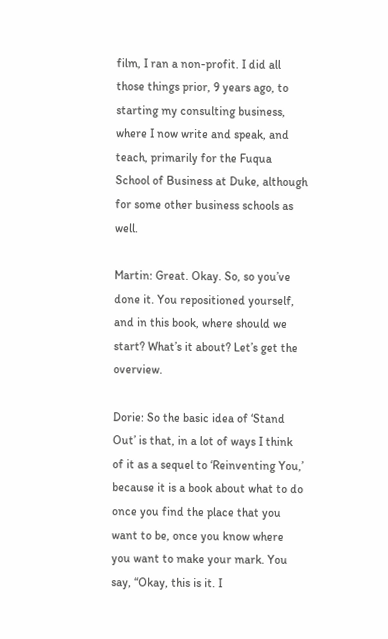film, I ran a non-profit. I did all those things prior, 9 years ago, to starting my consulting business, where I now write and speak, and teach, primarily for the Fuqua School of Business at Duke, although for some other business schools as well.

Martin: Great. Okay. So, so you’ve done it. You repositioned yourself, and in this book, where should we start? What’s it about? Let’s get the overview.

Dorie: So the basic idea of ‘Stand Out’ is that, in a lot of ways I think of it as a sequel to ‘Reinventing You,’ because it is a book about what to do once you find the place that you want to be, once you know where you want to make your mark. You say, “Okay, this is it. I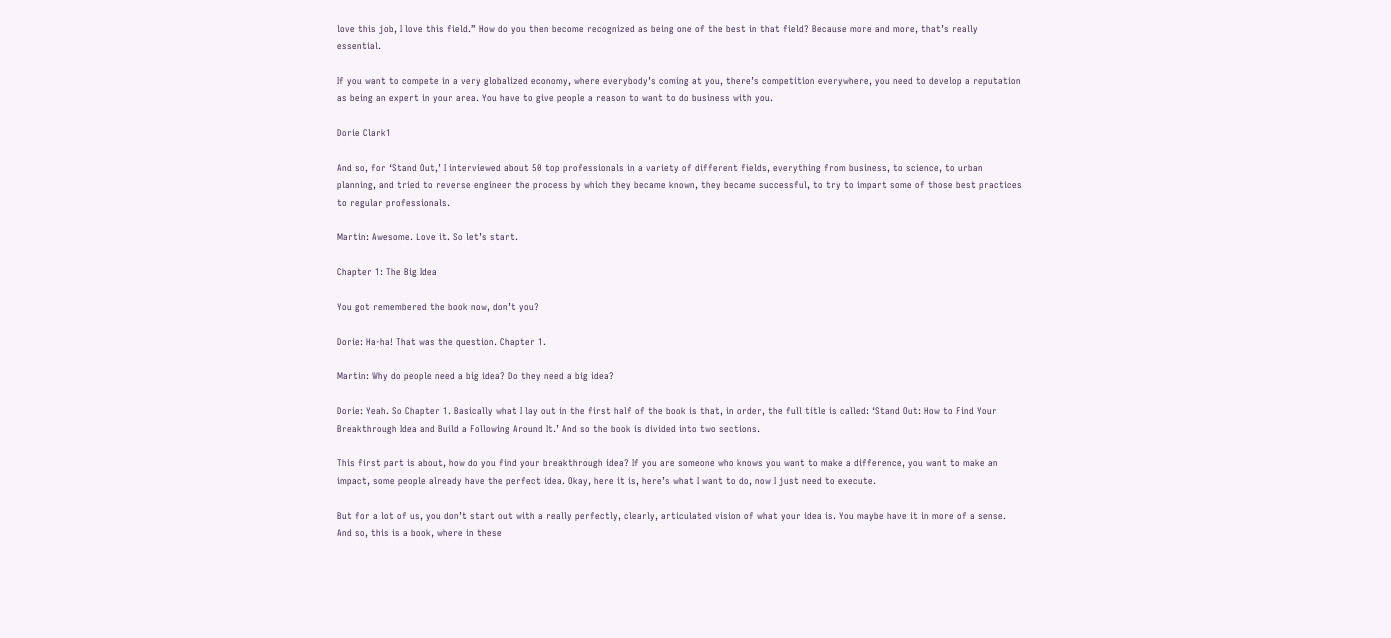love this job, I love this field.” How do you then become recognized as being one of the best in that field? Because more and more, that’s really essential.

If you want to compete in a very globalized economy, where everybody’s coming at you, there’s competition everywhere, you need to develop a reputation as being an expert in your area. You have to give people a reason to want to do business with you.

Dorie Clark1

And so, for ‘Stand Out,’ I interviewed about 50 top professionals in a variety of different fields, everything from business, to science, to urban planning, and tried to reverse engineer the process by which they became known, they became successful, to try to impart some of those best practices to regular professionals.

Martin: Awesome. Love it. So let’s start.

Chapter 1: The Big Idea

You got remembered the book now, don’t you?

Dorie: Ha-ha! That was the question. Chapter 1.

Martin: Why do people need a big idea? Do they need a big idea?

Dorie: Yeah. So Chapter 1. Basically what I lay out in the first half of the book is that, in order, the full title is called: ‘Stand Out: How to Find Your Breakthrough Idea and Build a Following Around It.’ And so the book is divided into two sections.

This first part is about, how do you find your breakthrough idea? If you are someone who knows you want to make a difference, you want to make an impact, some people already have the perfect idea. Okay, here it is, here’s what I want to do, now I just need to execute.

But for a lot of us, you don’t start out with a really perfectly, clearly, articulated vision of what your idea is. You maybe have it in more of a sense. And so, this is a book, where in these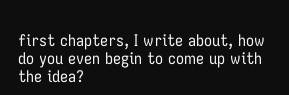first chapters, I write about, how do you even begin to come up with the idea?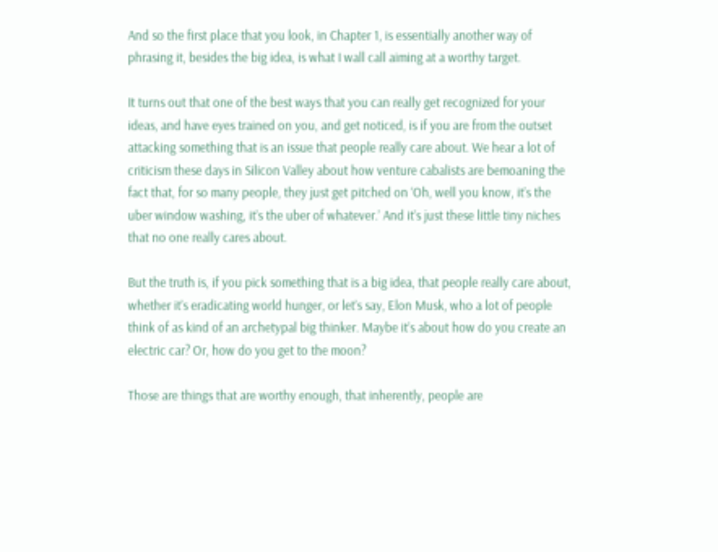And so the first place that you look, in Chapter 1, is essentially another way of phrasing it, besides the big idea, is what I wall call aiming at a worthy target.

It turns out that one of the best ways that you can really get recognized for your ideas, and have eyes trained on you, and get noticed, is if you are from the outset attacking something that is an issue that people really care about. We hear a lot of criticism these days in Silicon Valley about how venture cabalists are bemoaning the fact that, for so many people, they just get pitched on ‘Oh, well you know, it’s the uber window washing, it’s the uber of whatever.’ And it’s just these little tiny niches that no one really cares about.

But the truth is, if you pick something that is a big idea, that people really care about, whether it’s eradicating world hunger, or let’s say, Elon Musk, who a lot of people think of as kind of an archetypal big thinker. Maybe it’s about how do you create an electric car? Or, how do you get to the moon?

Those are things that are worthy enough, that inherently, people are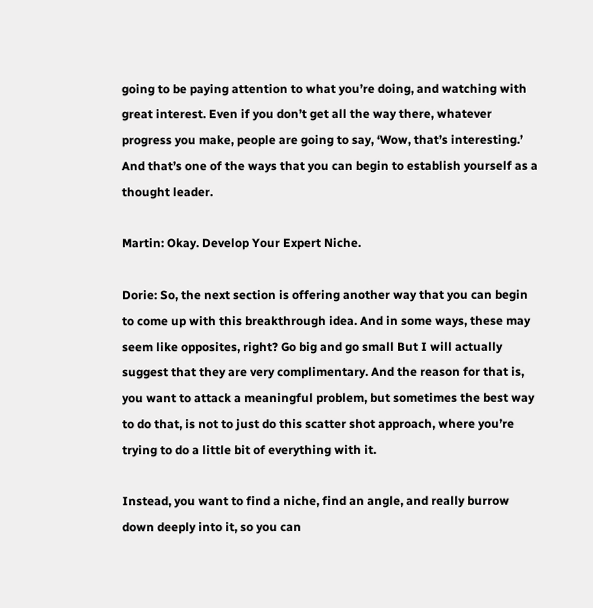going to be paying attention to what you’re doing, and watching with great interest. Even if you don’t get all the way there, whatever progress you make, people are going to say, ‘Wow, that’s interesting.’ And that’s one of the ways that you can begin to establish yourself as a thought leader.

Martin: Okay. Develop Your Expert Niche.

Dorie: So, the next section is offering another way that you can begin to come up with this breakthrough idea. And in some ways, these may seem like opposites, right? Go big and go small But I will actually suggest that they are very complimentary. And the reason for that is, you want to attack a meaningful problem, but sometimes the best way to do that, is not to just do this scatter shot approach, where you’re trying to do a little bit of everything with it.

Instead, you want to find a niche, find an angle, and really burrow down deeply into it, so you can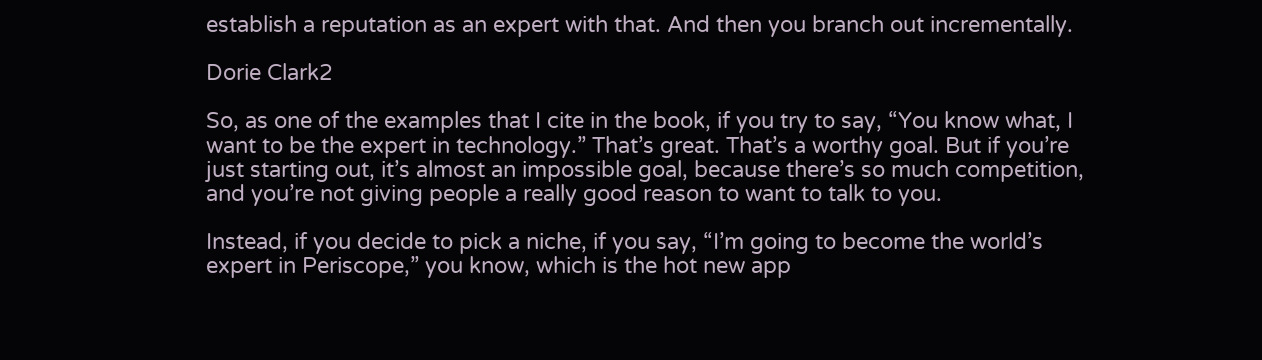establish a reputation as an expert with that. And then you branch out incrementally.

Dorie Clark2

So, as one of the examples that I cite in the book, if you try to say, “You know what, I want to be the expert in technology.” That’s great. That’s a worthy goal. But if you’re just starting out, it’s almost an impossible goal, because there’s so much competition, and you’re not giving people a really good reason to want to talk to you.

Instead, if you decide to pick a niche, if you say, “I’m going to become the world’s expert in Periscope,” you know, which is the hot new app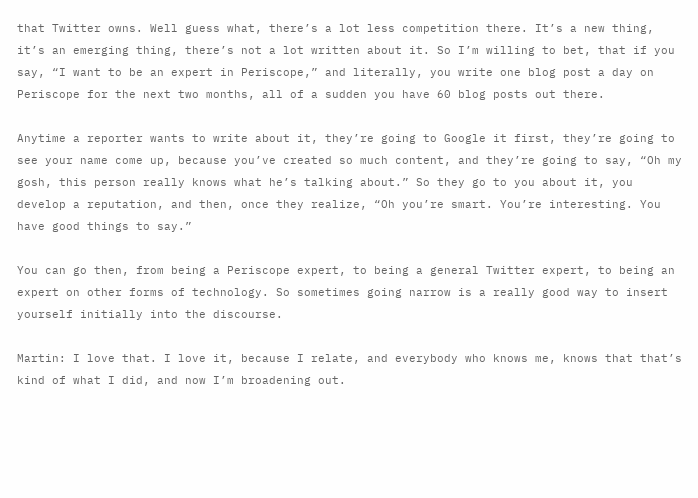that Twitter owns. Well guess what, there’s a lot less competition there. It’s a new thing, it’s an emerging thing, there’s not a lot written about it. So I’m willing to bet, that if you say, “I want to be an expert in Periscope,” and literally, you write one blog post a day on Periscope for the next two months, all of a sudden you have 60 blog posts out there.

Anytime a reporter wants to write about it, they’re going to Google it first, they’re going to see your name come up, because you’ve created so much content, and they’re going to say, “Oh my gosh, this person really knows what he’s talking about.” So they go to you about it, you develop a reputation, and then, once they realize, “Oh you’re smart. You’re interesting. You have good things to say.”

You can go then, from being a Periscope expert, to being a general Twitter expert, to being an expert on other forms of technology. So sometimes going narrow is a really good way to insert yourself initially into the discourse.

Martin: I love that. I love it, because I relate, and everybody who knows me, knows that that’s kind of what I did, and now I’m broadening out.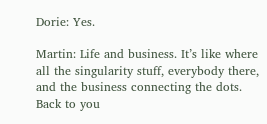Dorie: Yes.

Martin: Life and business. It’s like where all the singularity stuff, everybody there, and the business connecting the dots. Back to you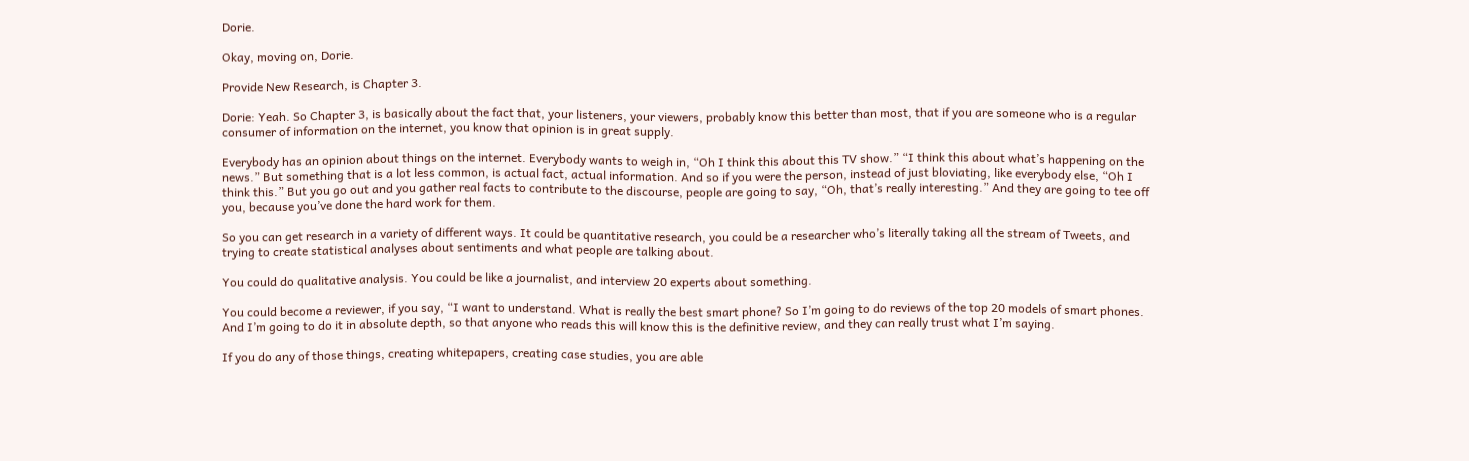Dorie.

Okay, moving on, Dorie.

Provide New Research, is Chapter 3.

Dorie: Yeah. So Chapter 3, is basically about the fact that, your listeners, your viewers, probably know this better than most, that if you are someone who is a regular consumer of information on the internet, you know that opinion is in great supply.

Everybody has an opinion about things on the internet. Everybody wants to weigh in, “Oh I think this about this TV show.” “I think this about what’s happening on the news.” But something that is a lot less common, is actual fact, actual information. And so if you were the person, instead of just bloviating, like everybody else, “Oh I think this.” But you go out and you gather real facts to contribute to the discourse, people are going to say, “Oh, that’s really interesting.” And they are going to tee off you, because you’ve done the hard work for them.

So you can get research in a variety of different ways. It could be quantitative research, you could be a researcher who’s literally taking all the stream of Tweets, and trying to create statistical analyses about sentiments and what people are talking about.

You could do qualitative analysis. You could be like a journalist, and interview 20 experts about something.

You could become a reviewer, if you say, “I want to understand. What is really the best smart phone? So I’m going to do reviews of the top 20 models of smart phones. And I’m going to do it in absolute depth, so that anyone who reads this will know this is the definitive review, and they can really trust what I’m saying.

If you do any of those things, creating whitepapers, creating case studies, you are able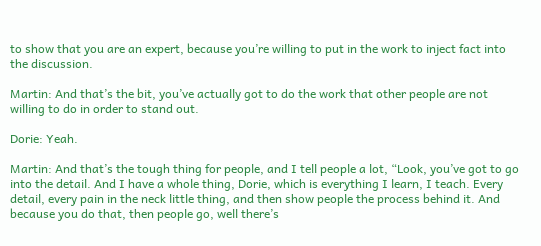to show that you are an expert, because you’re willing to put in the work to inject fact into the discussion.

Martin: And that’s the bit, you’ve actually got to do the work that other people are not willing to do in order to stand out.

Dorie: Yeah.

Martin: And that’s the tough thing for people, and I tell people a lot, “Look, you’ve got to go into the detail. And I have a whole thing, Dorie, which is everything I learn, I teach. Every detail, every pain in the neck little thing, and then show people the process behind it. And because you do that, then people go, well there’s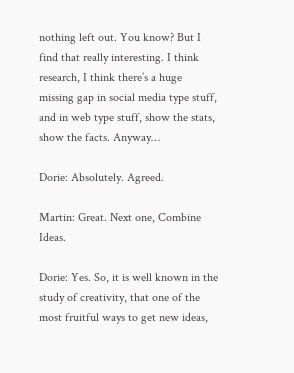nothing left out. You know? But I find that really interesting. I think research, I think there’s a huge missing gap in social media type stuff, and in web type stuff, show the stats, show the facts. Anyway…

Dorie: Absolutely. Agreed.

Martin: Great. Next one, Combine Ideas.

Dorie: Yes. So, it is well known in the study of creativity, that one of the most fruitful ways to get new ideas,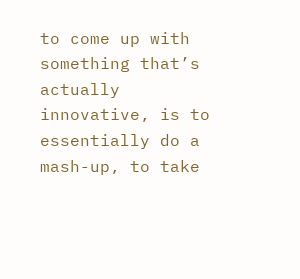to come up with something that’s actually innovative, is to essentially do a mash-up, to take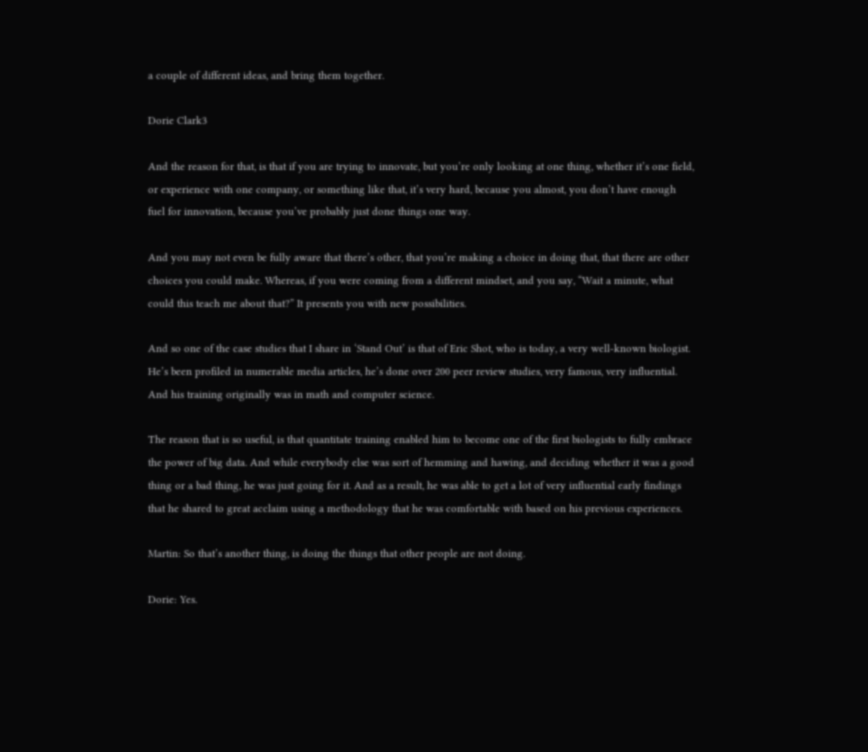a couple of different ideas, and bring them together.

Dorie Clark3

And the reason for that, is that if you are trying to innovate, but you’re only looking at one thing, whether it’s one field, or experience with one company, or something like that, it’s very hard, because you almost, you don’t have enough fuel for innovation, because you’ve probably just done things one way.

And you may not even be fully aware that there’s other, that you’re making a choice in doing that, that there are other choices you could make. Whereas, if you were coming from a different mindset, and you say, “Wait a minute, what could this teach me about that?” It presents you with new possibilities.

And so one of the case studies that I share in ‘Stand Out’ is that of Eric Shot, who is today, a very well-known biologist. He’s been profiled in numerable media articles, he’s done over 200 peer review studies, very famous, very influential. And his training originally was in math and computer science.

The reason that is so useful, is that quantitate training enabled him to become one of the first biologists to fully embrace the power of big data. And while everybody else was sort of hemming and hawing, and deciding whether it was a good thing or a bad thing, he was just going for it. And as a result, he was able to get a lot of very influential early findings that he shared to great acclaim using a methodology that he was comfortable with based on his previous experiences.

Martin: So that’s another thing, is doing the things that other people are not doing.

Dorie: Yes.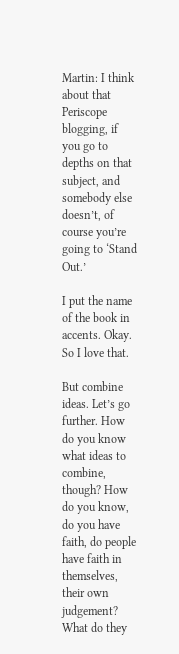Martin: I think about that Periscope blogging, if you go to depths on that subject, and somebody else doesn’t, of course you’re going to ‘Stand Out.’

I put the name of the book in accents. Okay. So I love that.

But combine ideas. Let’s go further. How do you know what ideas to combine, though? How do you know, do you have faith, do people have faith in themselves, their own judgement? What do they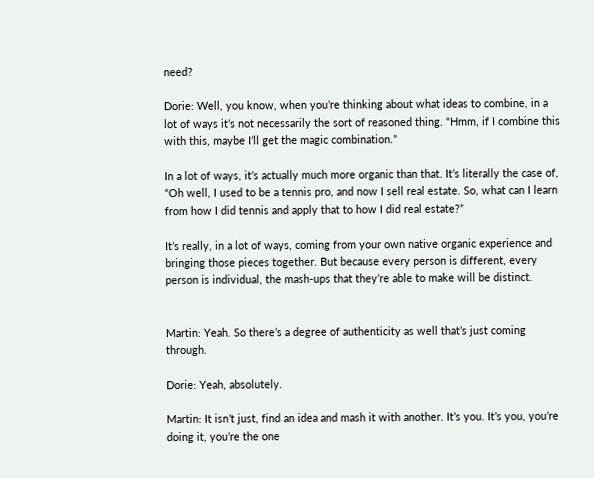need?

Dorie: Well, you know, when you’re thinking about what ideas to combine, in a lot of ways it’s not necessarily the sort of reasoned thing. “Hmm, if I combine this with this, maybe I’ll get the magic combination.”

In a lot of ways, it’s actually much more organic than that. It’s literally the case of, “Oh well, I used to be a tennis pro, and now I sell real estate. So, what can I learn from how I did tennis and apply that to how I did real estate?”

It’s really, in a lot of ways, coming from your own native organic experience and bringing those pieces together. But because every person is different, every person is individual, the mash-ups that they’re able to make will be distinct.


Martin: Yeah. So there’s a degree of authenticity as well that’s just coming through.

Dorie: Yeah, absolutely.

Martin: It isn’t just, find an idea and mash it with another. It’s you. It’s you, you’re doing it, you’re the one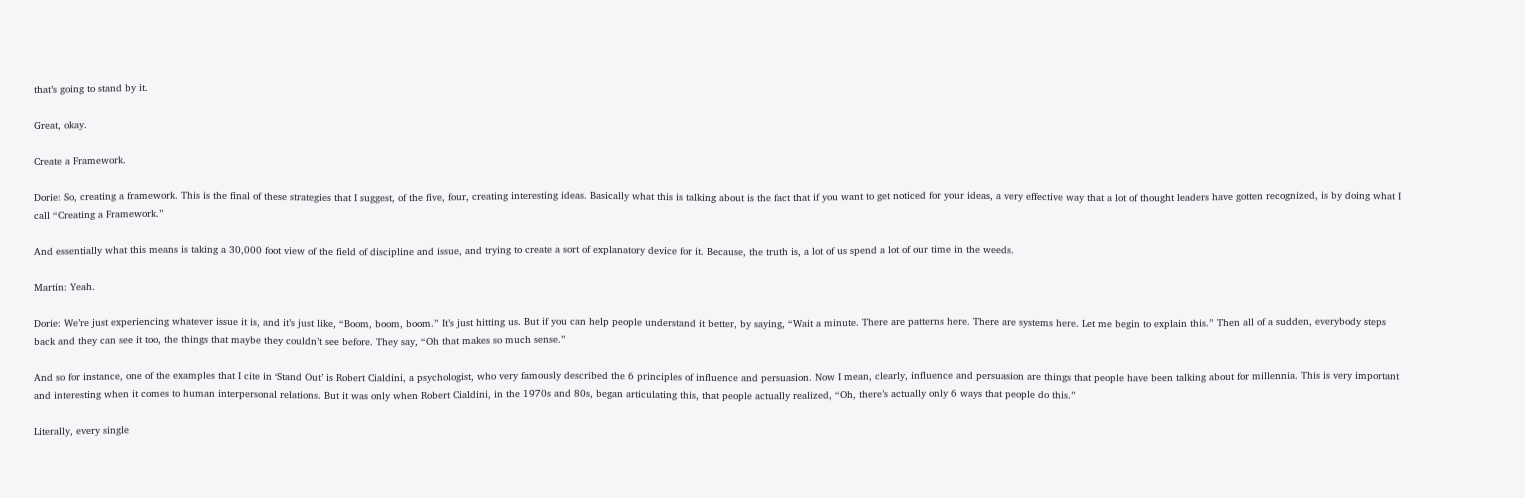that’s going to stand by it.

Great, okay.

Create a Framework.

Dorie: So, creating a framework. This is the final of these strategies that I suggest, of the five, four, creating interesting ideas. Basically what this is talking about is the fact that if you want to get noticed for your ideas, a very effective way that a lot of thought leaders have gotten recognized, is by doing what I call “Creating a Framework.”

And essentially what this means is taking a 30,000 foot view of the field of discipline and issue, and trying to create a sort of explanatory device for it. Because, the truth is, a lot of us spend a lot of our time in the weeds.

Martin: Yeah.

Dorie: We’re just experiencing whatever issue it is, and it’s just like, “Boom, boom, boom.” It’s just hitting us. But if you can help people understand it better, by saying, “Wait a minute. There are patterns here. There are systems here. Let me begin to explain this.” Then all of a sudden, everybody steps back and they can see it too, the things that maybe they couldn’t see before. They say, “Oh that makes so much sense.”

And so for instance, one of the examples that I cite in ‘Stand Out’ is Robert Cialdini, a psychologist, who very famously described the 6 principles of influence and persuasion. Now I mean, clearly, influence and persuasion are things that people have been talking about for millennia. This is very important and interesting when it comes to human interpersonal relations. But it was only when Robert Cialdini, in the 1970s and 80s, began articulating this, that people actually realized, “Oh, there’s actually only 6 ways that people do this.”

Literally, every single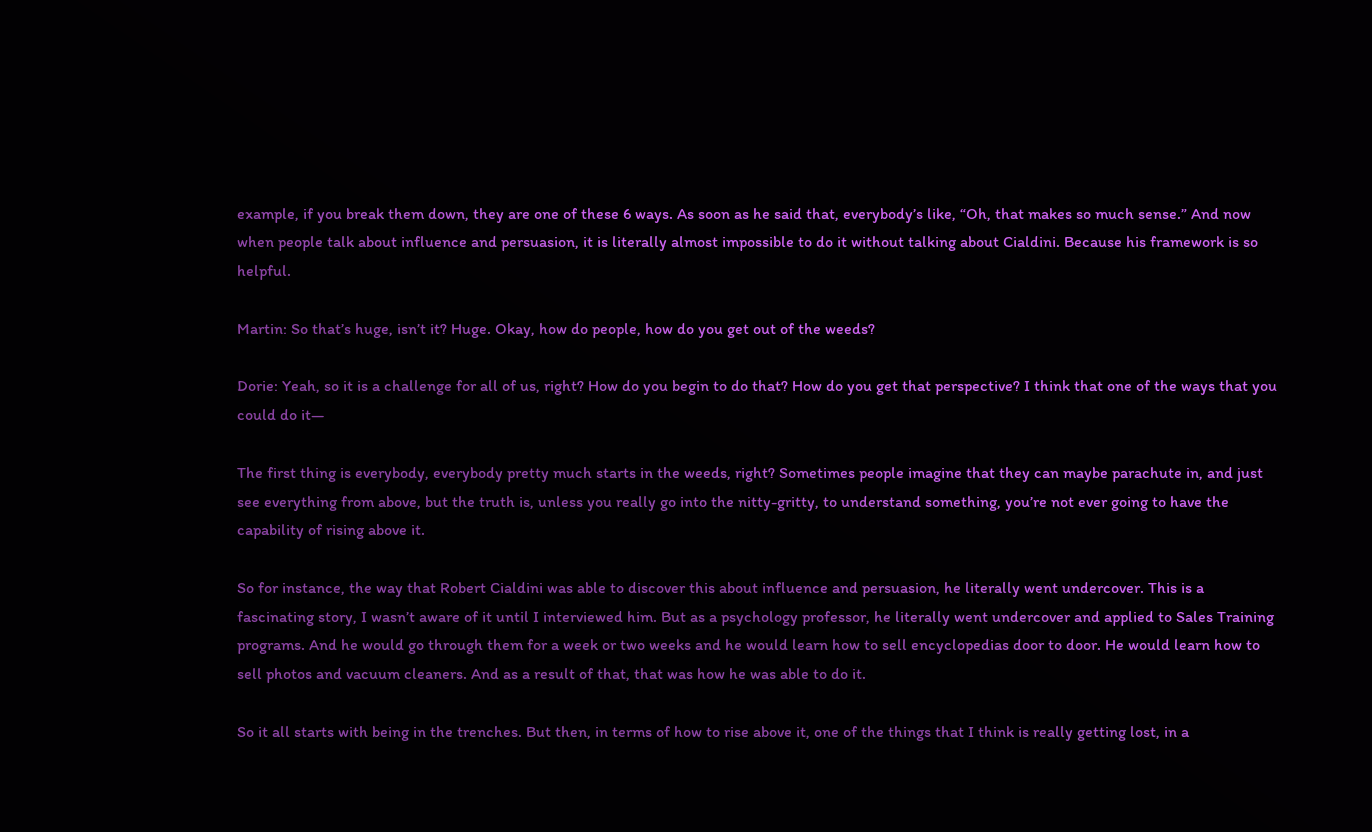example, if you break them down, they are one of these 6 ways. As soon as he said that, everybody’s like, “Oh, that makes so much sense.” And now when people talk about influence and persuasion, it is literally almost impossible to do it without talking about Cialdini. Because his framework is so helpful.

Martin: So that’s huge, isn’t it? Huge. Okay, how do people, how do you get out of the weeds?

Dorie: Yeah, so it is a challenge for all of us, right? How do you begin to do that? How do you get that perspective? I think that one of the ways that you could do it—

The first thing is everybody, everybody pretty much starts in the weeds, right? Sometimes people imagine that they can maybe parachute in, and just see everything from above, but the truth is, unless you really go into the nitty-gritty, to understand something, you’re not ever going to have the capability of rising above it.

So for instance, the way that Robert Cialdini was able to discover this about influence and persuasion, he literally went undercover. This is a fascinating story, I wasn’t aware of it until I interviewed him. But as a psychology professor, he literally went undercover and applied to Sales Training programs. And he would go through them for a week or two weeks and he would learn how to sell encyclopedias door to door. He would learn how to sell photos and vacuum cleaners. And as a result of that, that was how he was able to do it.

So it all starts with being in the trenches. But then, in terms of how to rise above it, one of the things that I think is really getting lost, in a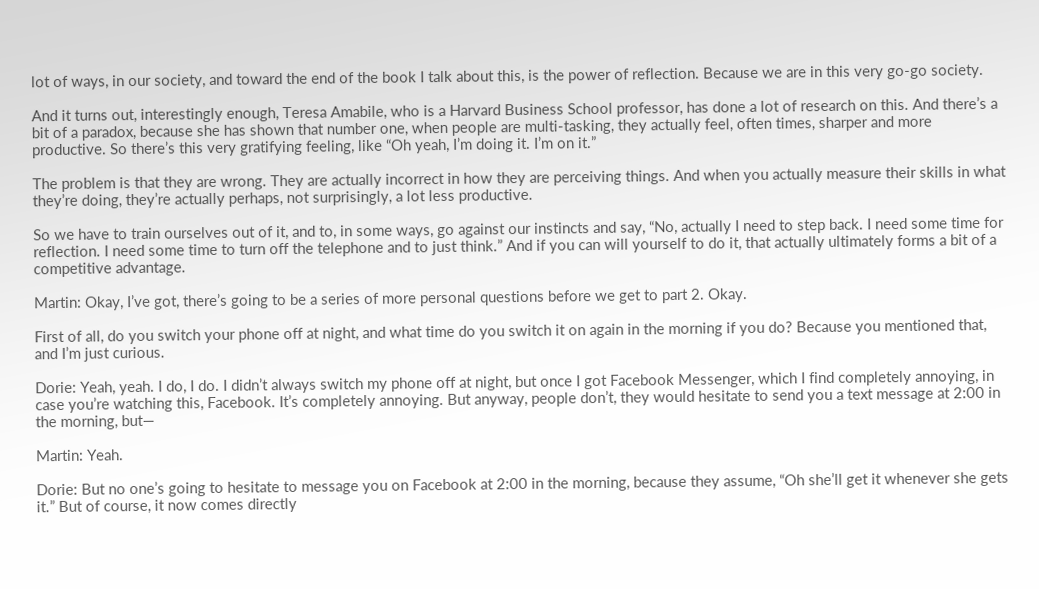lot of ways, in our society, and toward the end of the book I talk about this, is the power of reflection. Because we are in this very go-go society.

And it turns out, interestingly enough, Teresa Amabile, who is a Harvard Business School professor, has done a lot of research on this. And there’s a bit of a paradox, because she has shown that number one, when people are multi-tasking, they actually feel, often times, sharper and more productive. So there’s this very gratifying feeling, like “Oh yeah, I’m doing it. I’m on it.”

The problem is that they are wrong. They are actually incorrect in how they are perceiving things. And when you actually measure their skills in what they’re doing, they’re actually perhaps, not surprisingly, a lot less productive.

So we have to train ourselves out of it, and to, in some ways, go against our instincts and say, “No, actually I need to step back. I need some time for reflection. I need some time to turn off the telephone and to just think.” And if you can will yourself to do it, that actually ultimately forms a bit of a competitive advantage.

Martin: Okay, I’ve got, there’s going to be a series of more personal questions before we get to part 2. Okay.

First of all, do you switch your phone off at night, and what time do you switch it on again in the morning if you do? Because you mentioned that, and I’m just curious.

Dorie: Yeah, yeah. I do, I do. I didn’t always switch my phone off at night, but once I got Facebook Messenger, which I find completely annoying, in case you’re watching this, Facebook. It’s completely annoying. But anyway, people don’t, they would hesitate to send you a text message at 2:00 in the morning, but—

Martin: Yeah.

Dorie: But no one’s going to hesitate to message you on Facebook at 2:00 in the morning, because they assume, “Oh she’ll get it whenever she gets it.” But of course, it now comes directly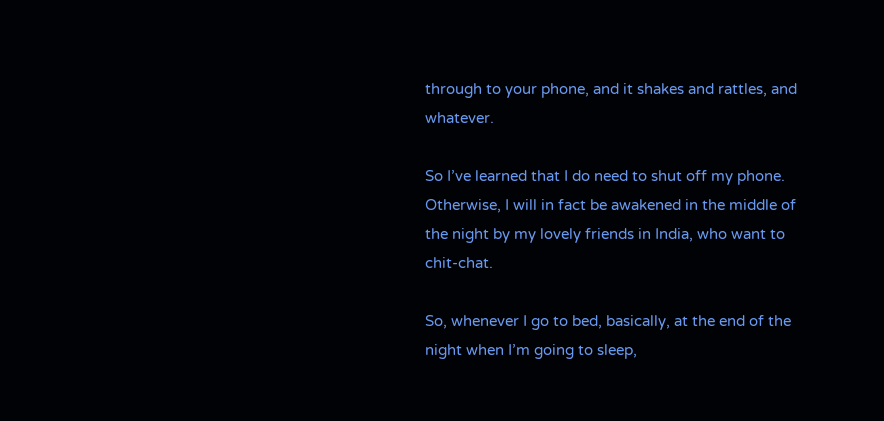through to your phone, and it shakes and rattles, and whatever.

So I’ve learned that I do need to shut off my phone. Otherwise, I will in fact be awakened in the middle of the night by my lovely friends in India, who want to chit-chat.

So, whenever I go to bed, basically, at the end of the night when I’m going to sleep,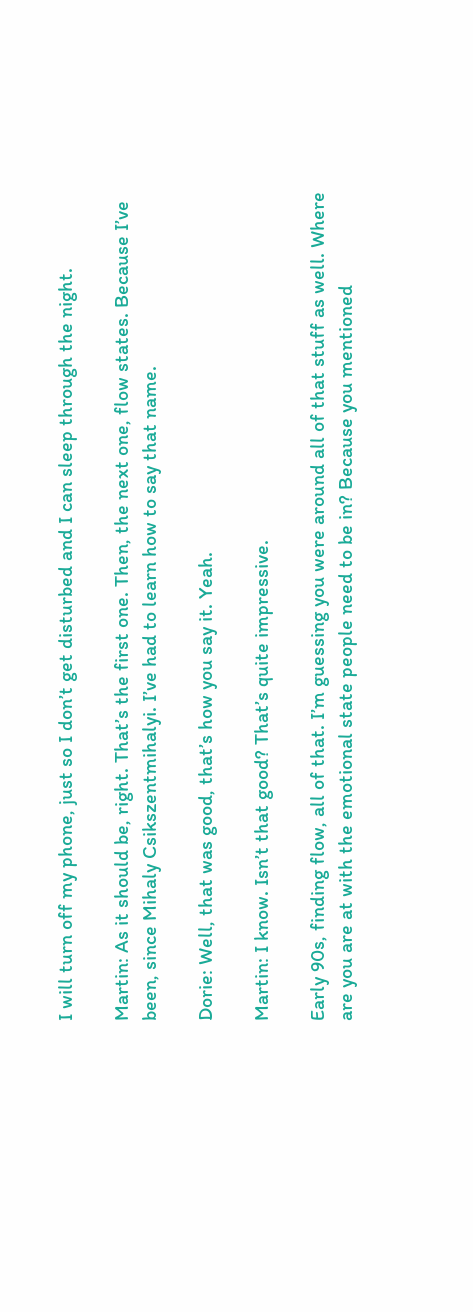I will turn off my phone, just so I don’t get disturbed and I can sleep through the night.

Martin: As it should be, right. That’s the first one. Then, the next one, flow states. Because I’ve been, since Mihaly Csikszentmihalyi. I’ve had to learn how to say that name.

Dorie: Well, that was good, that’s how you say it. Yeah.

Martin: I know. Isn’t that good? That’s quite impressive.

Early 90s, finding flow, all of that. I’m guessing you were around all of that stuff as well. Where are you are at with the emotional state people need to be in? Because you mentioned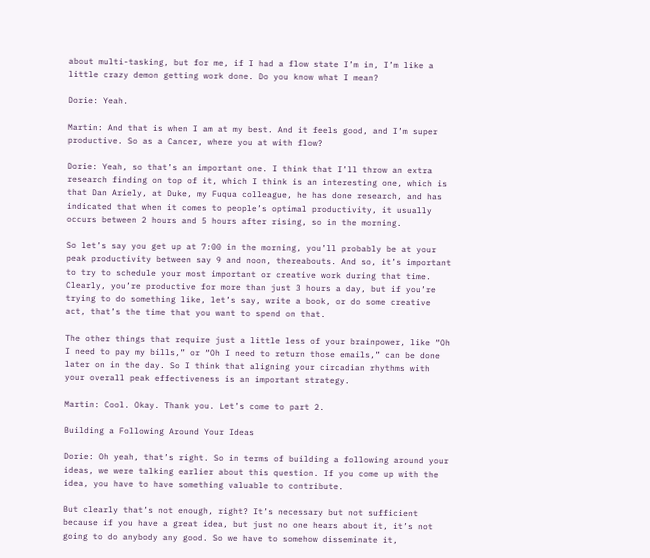about multi-tasking, but for me, if I had a flow state I’m in, I’m like a little crazy demon getting work done. Do you know what I mean?

Dorie: Yeah.

Martin: And that is when I am at my best. And it feels good, and I’m super productive. So as a Cancer, where you at with flow?

Dorie: Yeah, so that’s an important one. I think that I’ll throw an extra research finding on top of it, which I think is an interesting one, which is that Dan Ariely, at Duke, my Fuqua colleague, he has done research, and has indicated that when it comes to people’s optimal productivity, it usually occurs between 2 hours and 5 hours after rising, so in the morning.

So let’s say you get up at 7:00 in the morning, you’ll probably be at your peak productivity between say 9 and noon, thereabouts. And so, it’s important to try to schedule your most important or creative work during that time. Clearly, you’re productive for more than just 3 hours a day, but if you’re trying to do something like, let’s say, write a book, or do some creative act, that’s the time that you want to spend on that.

The other things that require just a little less of your brainpower, like “Oh I need to pay my bills,” or “Oh I need to return those emails,” can be done later on in the day. So I think that aligning your circadian rhythms with your overall peak effectiveness is an important strategy.

Martin: Cool. Okay. Thank you. Let’s come to part 2.

Building a Following Around Your Ideas

Dorie: Oh yeah, that’s right. So in terms of building a following around your ideas, we were talking earlier about this question. If you come up with the idea, you have to have something valuable to contribute.

But clearly that’s not enough, right? It’s necessary but not sufficient because if you have a great idea, but just no one hears about it, it’s not going to do anybody any good. So we have to somehow disseminate it,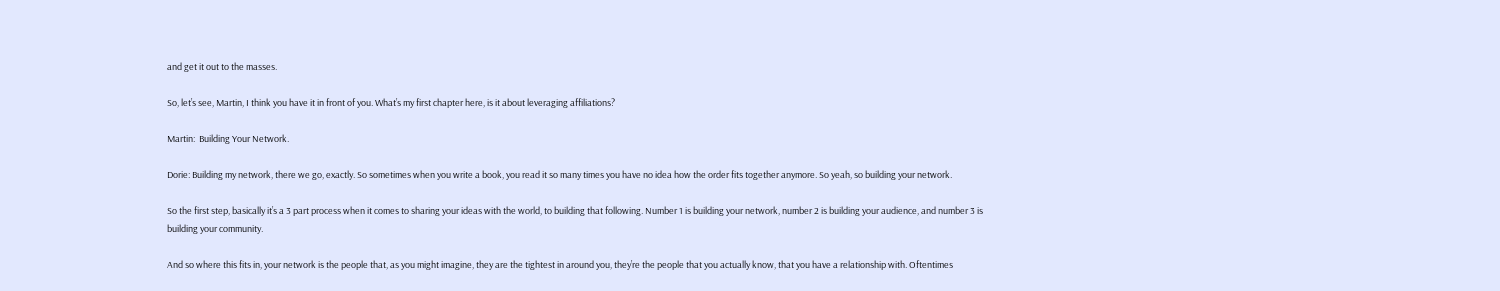and get it out to the masses.

So, let’s see, Martin, I think you have it in front of you. What’s my first chapter here, is it about leveraging affiliations?

Martin:  Building Your Network.

Dorie: Building my network, there we go, exactly. So sometimes when you write a book, you read it so many times you have no idea how the order fits together anymore. So yeah, so building your network.

So the first step, basically it’s a 3 part process when it comes to sharing your ideas with the world, to building that following. Number 1 is building your network, number 2 is building your audience, and number 3 is building your community.

And so where this fits in, your network is the people that, as you might imagine, they are the tightest in around you, they’re the people that you actually know, that you have a relationship with. Oftentimes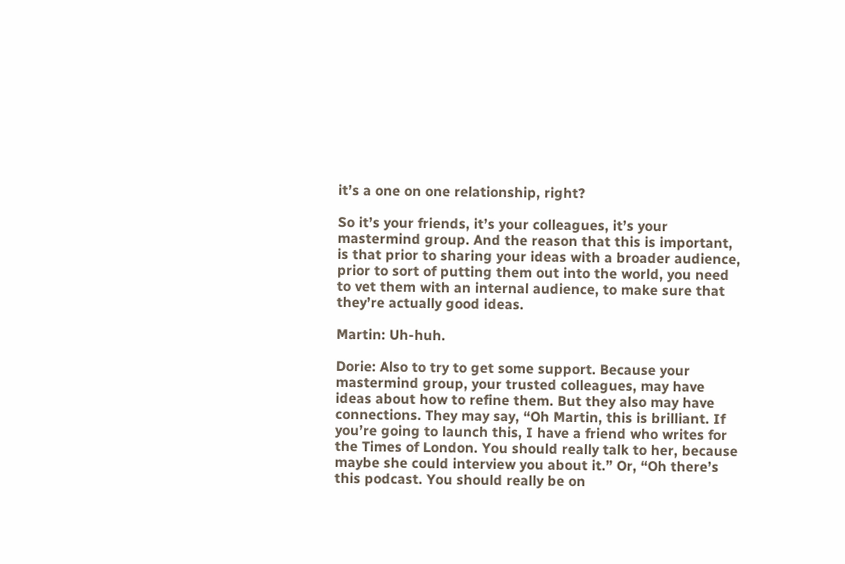it’s a one on one relationship, right?

So it’s your friends, it’s your colleagues, it’s your mastermind group. And the reason that this is important, is that prior to sharing your ideas with a broader audience, prior to sort of putting them out into the world, you need to vet them with an internal audience, to make sure that they’re actually good ideas.

Martin: Uh-huh.

Dorie: Also to try to get some support. Because your mastermind group, your trusted colleagues, may have ideas about how to refine them. But they also may have connections. They may say, “Oh Martin, this is brilliant. If you’re going to launch this, I have a friend who writes for the Times of London. You should really talk to her, because maybe she could interview you about it.” Or, “Oh there’s this podcast. You should really be on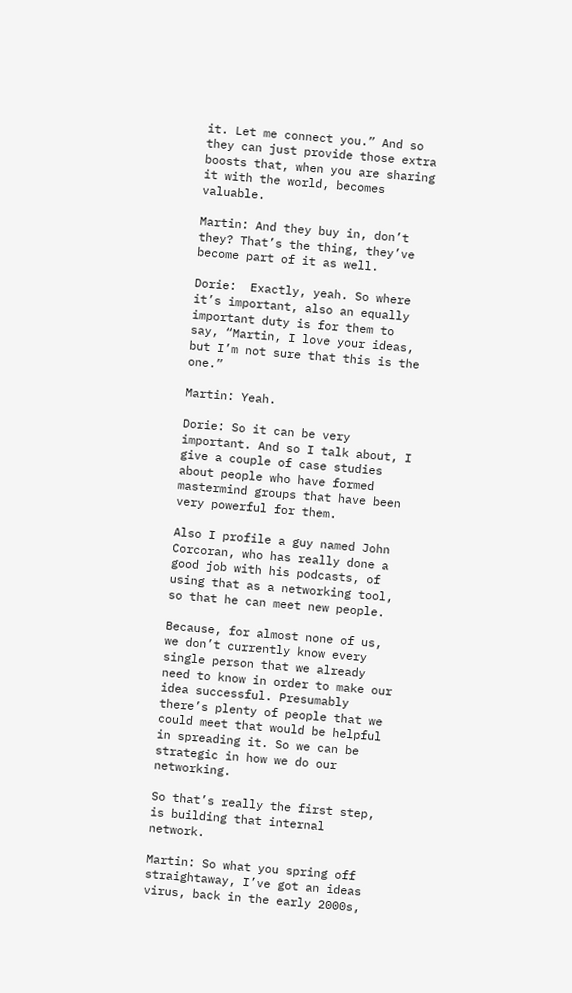it. Let me connect you.” And so they can just provide those extra boosts that, when you are sharing it with the world, becomes valuable.

Martin: And they buy in, don’t they? That’s the thing, they’ve become part of it as well.

Dorie:  Exactly, yeah. So where it’s important, also an equally important duty is for them to say, “Martin, I love your ideas, but I’m not sure that this is the one.”

Martin: Yeah.

Dorie: So it can be very important. And so I talk about, I give a couple of case studies about people who have formed mastermind groups that have been very powerful for them.

Also I profile a guy named John Corcoran, who has really done a good job with his podcasts, of using that as a networking tool, so that he can meet new people.

Because, for almost none of us, we don’t currently know every single person that we already need to know in order to make our idea successful. Presumably there’s plenty of people that we could meet that would be helpful in spreading it. So we can be strategic in how we do our networking.

So that’s really the first step, is building that internal network.

Martin: So what you spring off straightaway, I’ve got an ideas virus, back in the early 2000s,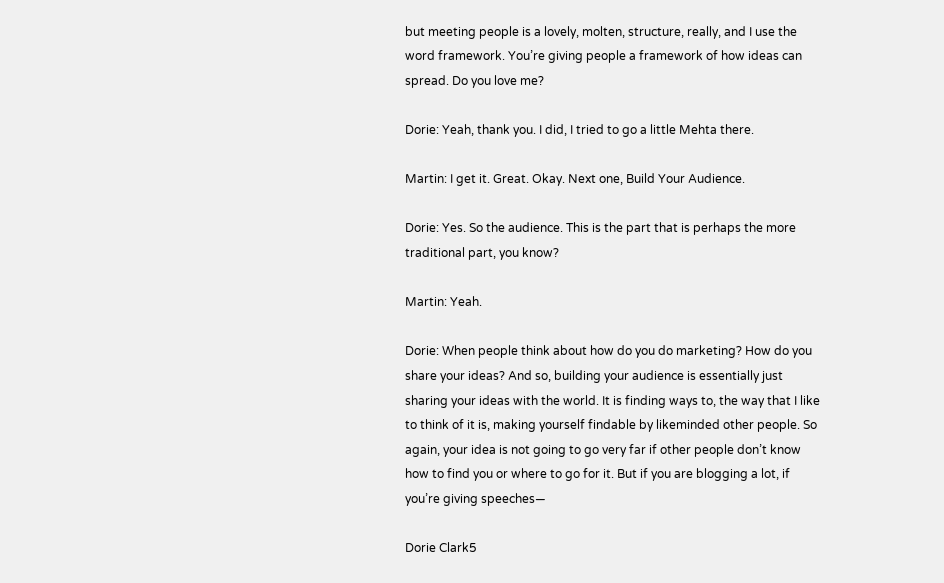but meeting people is a lovely, molten, structure, really, and I use the word framework. You’re giving people a framework of how ideas can spread. Do you love me?

Dorie: Yeah, thank you. I did, I tried to go a little Mehta there.

Martin: I get it. Great. Okay. Next one, Build Your Audience.

Dorie: Yes. So the audience. This is the part that is perhaps the more traditional part, you know?

Martin: Yeah.

Dorie: When people think about how do you do marketing? How do you share your ideas? And so, building your audience is essentially just sharing your ideas with the world. It is finding ways to, the way that I like to think of it is, making yourself findable by likeminded other people. So again, your idea is not going to go very far if other people don’t know how to find you or where to go for it. But if you are blogging a lot, if you’re giving speeches—

Dorie Clark5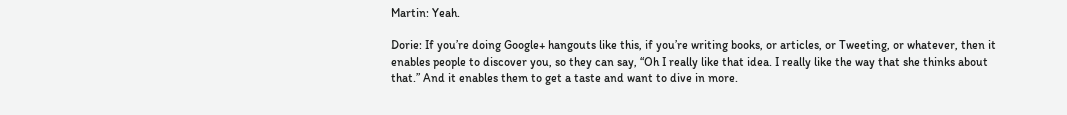Martin: Yeah.

Dorie: If you’re doing Google+ hangouts like this, if you’re writing books, or articles, or Tweeting, or whatever, then it enables people to discover you, so they can say, “Oh I really like that idea. I really like the way that she thinks about that.” And it enables them to get a taste and want to dive in more.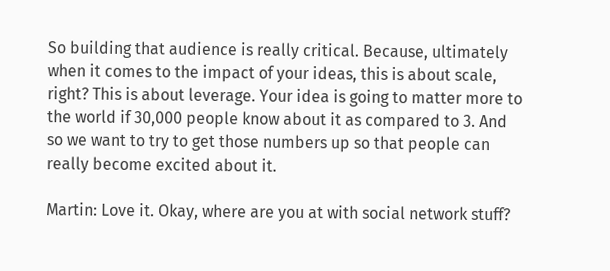So building that audience is really critical. Because, ultimately when it comes to the impact of your ideas, this is about scale, right? This is about leverage. Your idea is going to matter more to the world if 30,000 people know about it as compared to 3. And so we want to try to get those numbers up so that people can really become excited about it.

Martin: Love it. Okay, where are you at with social network stuff?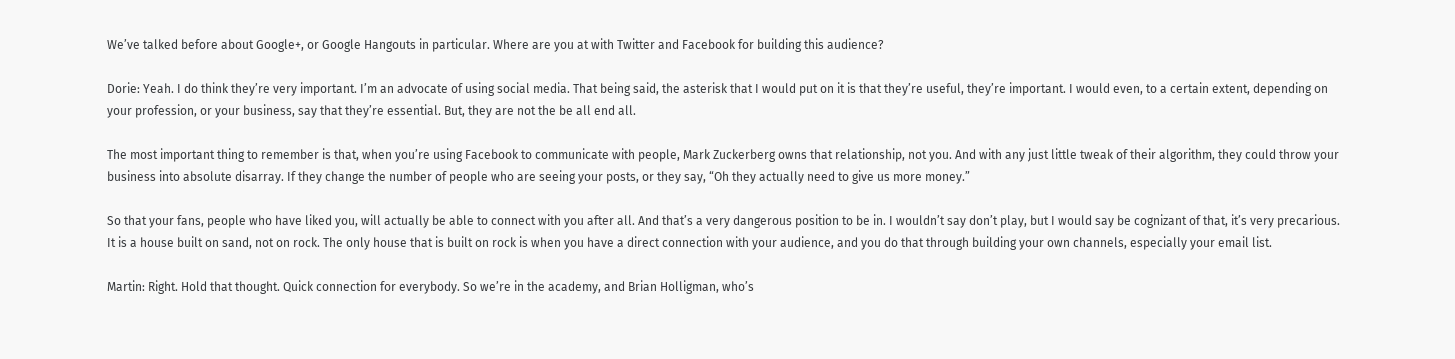We’ve talked before about Google+, or Google Hangouts in particular. Where are you at with Twitter and Facebook for building this audience?

Dorie: Yeah. I do think they’re very important. I’m an advocate of using social media. That being said, the asterisk that I would put on it is that they’re useful, they’re important. I would even, to a certain extent, depending on your profession, or your business, say that they’re essential. But, they are not the be all end all.

The most important thing to remember is that, when you’re using Facebook to communicate with people, Mark Zuckerberg owns that relationship, not you. And with any just little tweak of their algorithm, they could throw your business into absolute disarray. If they change the number of people who are seeing your posts, or they say, “Oh they actually need to give us more money.”

So that your fans, people who have liked you, will actually be able to connect with you after all. And that’s a very dangerous position to be in. I wouldn’t say don’t play, but I would say be cognizant of that, it’s very precarious. It is a house built on sand, not on rock. The only house that is built on rock is when you have a direct connection with your audience, and you do that through building your own channels, especially your email list.

Martin: Right. Hold that thought. Quick connection for everybody. So we’re in the academy, and Brian Holligman, who’s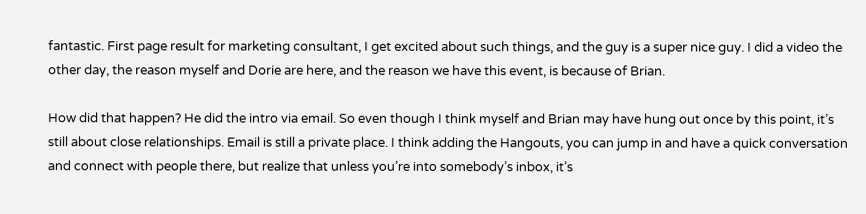fantastic. First page result for marketing consultant, I get excited about such things, and the guy is a super nice guy. I did a video the other day, the reason myself and Dorie are here, and the reason we have this event, is because of Brian.

How did that happen? He did the intro via email. So even though I think myself and Brian may have hung out once by this point, it’s still about close relationships. Email is still a private place. I think adding the Hangouts, you can jump in and have a quick conversation and connect with people there, but realize that unless you’re into somebody’s inbox, it’s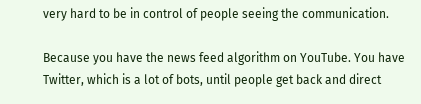very hard to be in control of people seeing the communication.

Because you have the news feed algorithm on YouTube. You have Twitter, which is a lot of bots, until people get back and direct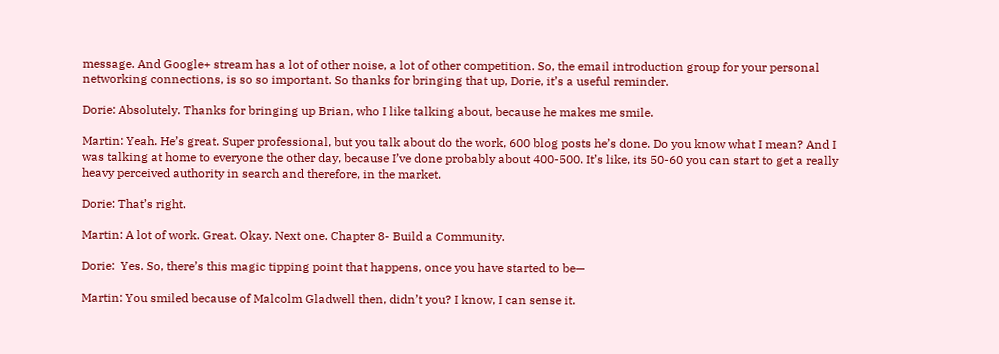message. And Google+ stream has a lot of other noise, a lot of other competition. So, the email introduction group for your personal networking connections, is so so important. So thanks for bringing that up, Dorie, it’s a useful reminder.

Dorie: Absolutely. Thanks for bringing up Brian, who I like talking about, because he makes me smile.

Martin: Yeah. He’s great. Super professional, but you talk about do the work, 600 blog posts he’s done. Do you know what I mean? And I was talking at home to everyone the other day, because I’ve done probably about 400-500. It’s like, its 50-60 you can start to get a really heavy perceived authority in search and therefore, in the market.

Dorie: That’s right.

Martin: A lot of work. Great. Okay. Next one. Chapter 8- Build a Community.

Dorie:  Yes. So, there’s this magic tipping point that happens, once you have started to be—

Martin: You smiled because of Malcolm Gladwell then, didn’t you? I know, I can sense it.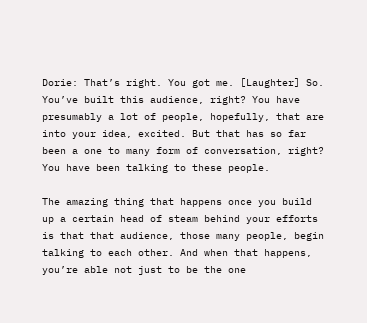Dorie: That’s right. You got me. [Laughter] So. You’ve built this audience, right? You have presumably a lot of people, hopefully, that are into your idea, excited. But that has so far been a one to many form of conversation, right? You have been talking to these people.

The amazing thing that happens once you build up a certain head of steam behind your efforts is that that audience, those many people, begin talking to each other. And when that happens, you’re able not just to be the one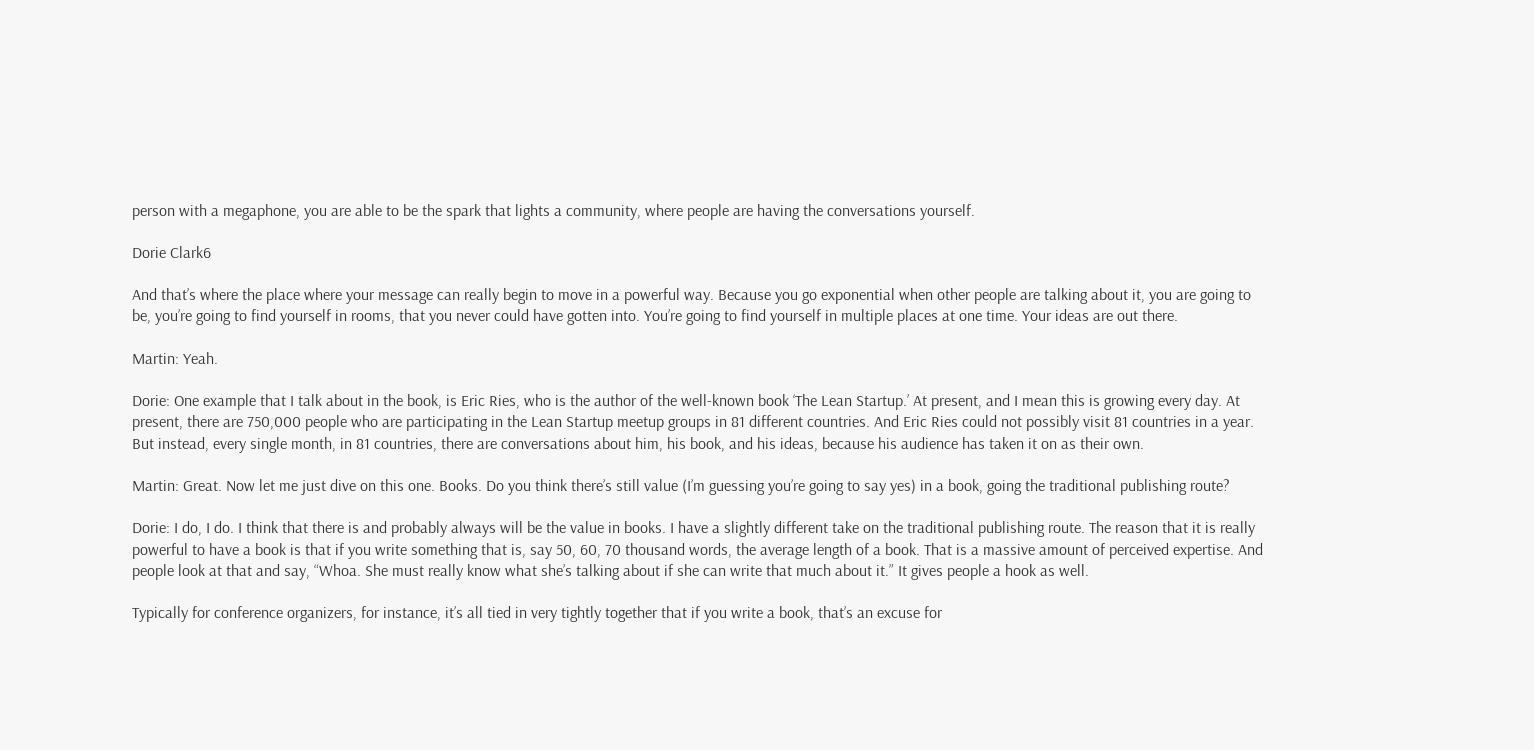person with a megaphone, you are able to be the spark that lights a community, where people are having the conversations yourself.

Dorie Clark6

And that’s where the place where your message can really begin to move in a powerful way. Because you go exponential when other people are talking about it, you are going to be, you’re going to find yourself in rooms, that you never could have gotten into. You’re going to find yourself in multiple places at one time. Your ideas are out there.

Martin: Yeah.

Dorie: One example that I talk about in the book, is Eric Ries, who is the author of the well-known book ‘The Lean Startup.’ At present, and I mean this is growing every day. At present, there are 750,000 people who are participating in the Lean Startup meetup groups in 81 different countries. And Eric Ries could not possibly visit 81 countries in a year. But instead, every single month, in 81 countries, there are conversations about him, his book, and his ideas, because his audience has taken it on as their own.

Martin: Great. Now let me just dive on this one. Books. Do you think there’s still value (I’m guessing you’re going to say yes) in a book, going the traditional publishing route?

Dorie: I do, I do. I think that there is and probably always will be the value in books. I have a slightly different take on the traditional publishing route. The reason that it is really powerful to have a book is that if you write something that is, say 50, 60, 70 thousand words, the average length of a book. That is a massive amount of perceived expertise. And people look at that and say, “Whoa. She must really know what she’s talking about if she can write that much about it.” It gives people a hook as well.

Typically for conference organizers, for instance, it’s all tied in very tightly together that if you write a book, that’s an excuse for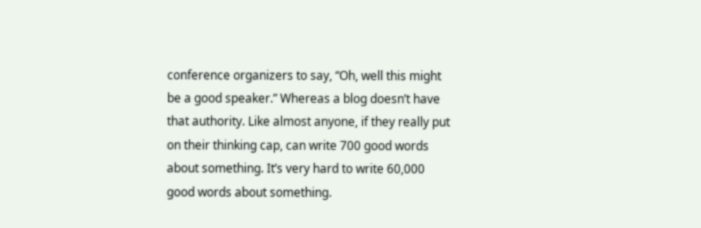conference organizers to say, “Oh, well this might be a good speaker.” Whereas a blog doesn’t have that authority. Like almost anyone, if they really put on their thinking cap, can write 700 good words about something. It’s very hard to write 60,000 good words about something.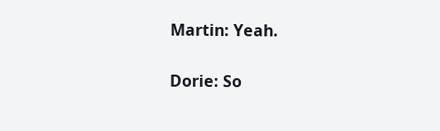Martin: Yeah.

Dorie: So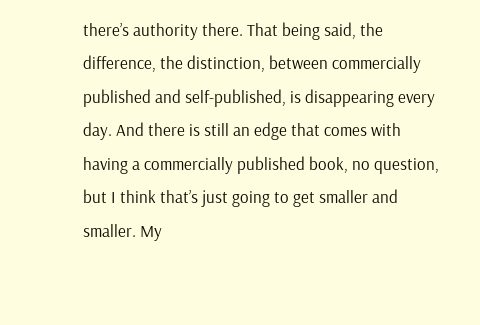there’s authority there. That being said, the difference, the distinction, between commercially published and self-published, is disappearing every day. And there is still an edge that comes with having a commercially published book, no question, but I think that’s just going to get smaller and smaller. My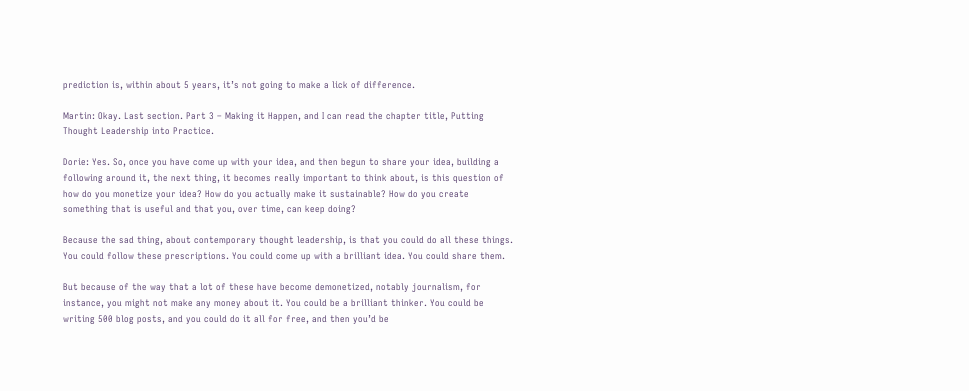prediction is, within about 5 years, it’s not going to make a lick of difference.

Martin: Okay. Last section. Part 3 – Making it Happen, and I can read the chapter title, Putting Thought Leadership into Practice.

Dorie: Yes. So, once you have come up with your idea, and then begun to share your idea, building a following around it, the next thing, it becomes really important to think about, is this question of how do you monetize your idea? How do you actually make it sustainable? How do you create something that is useful and that you, over time, can keep doing?

Because the sad thing, about contemporary thought leadership, is that you could do all these things. You could follow these prescriptions. You could come up with a brilliant idea. You could share them.

But because of the way that a lot of these have become demonetized, notably journalism, for instance, you might not make any money about it. You could be a brilliant thinker. You could be writing 500 blog posts, and you could do it all for free, and then you’d be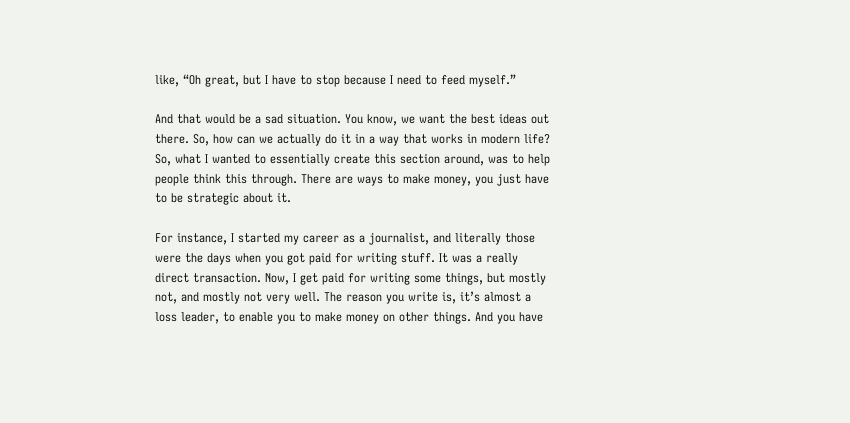like, “Oh great, but I have to stop because I need to feed myself.”

And that would be a sad situation. You know, we want the best ideas out there. So, how can we actually do it in a way that works in modern life? So, what I wanted to essentially create this section around, was to help people think this through. There are ways to make money, you just have to be strategic about it.

For instance, I started my career as a journalist, and literally those were the days when you got paid for writing stuff. It was a really direct transaction. Now, I get paid for writing some things, but mostly not, and mostly not very well. The reason you write is, it’s almost a loss leader, to enable you to make money on other things. And you have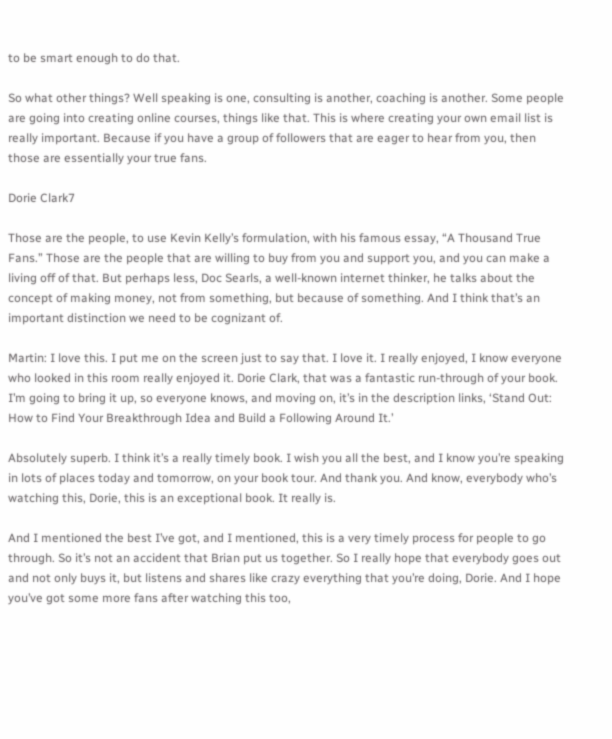to be smart enough to do that.

So what other things? Well speaking is one, consulting is another, coaching is another. Some people are going into creating online courses, things like that. This is where creating your own email list is really important. Because if you have a group of followers that are eager to hear from you, then those are essentially your true fans.

Dorie Clark7

Those are the people, to use Kevin Kelly’s formulation, with his famous essay, “A Thousand True Fans.” Those are the people that are willing to buy from you and support you, and you can make a living off of that. But perhaps less, Doc Searls, a well-known internet thinker, he talks about the concept of making money, not from something, but because of something. And I think that’s an important distinction we need to be cognizant of.

Martin: I love this. I put me on the screen just to say that. I love it. I really enjoyed, I know everyone who looked in this room really enjoyed it. Dorie Clark, that was a fantastic run-through of your book. I’m going to bring it up, so everyone knows, and moving on, it’s in the description links, ‘Stand Out: How to Find Your Breakthrough Idea and Build a Following Around It.’

Absolutely superb. I think it’s a really timely book. I wish you all the best, and I know you’re speaking in lots of places today and tomorrow, on your book tour. And thank you. And know, everybody who’s watching this, Dorie, this is an exceptional book. It really is.

And I mentioned the best I’ve got, and I mentioned, this is a very timely process for people to go through. So it’s not an accident that Brian put us together. So I really hope that everybody goes out and not only buys it, but listens and shares like crazy everything that you’re doing, Dorie. And I hope you’ve got some more fans after watching this too,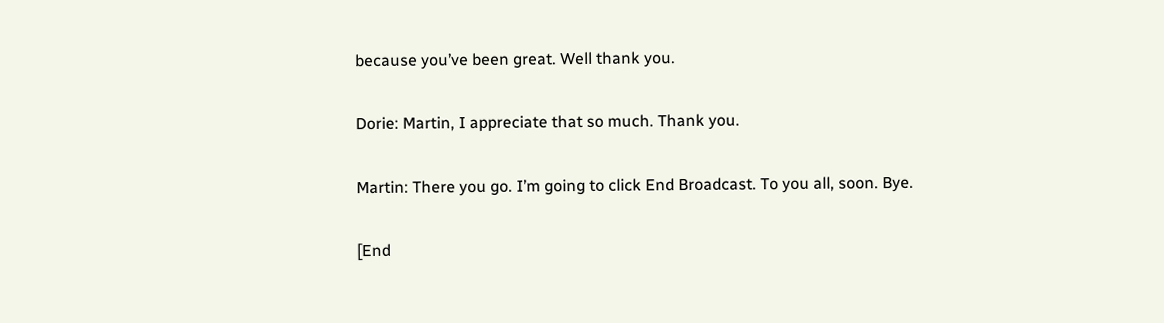because you’ve been great. Well thank you.

Dorie: Martin, I appreciate that so much. Thank you.

Martin: There you go. I’m going to click End Broadcast. To you all, soon. Bye.

[End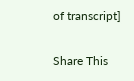of transcript]

Share This